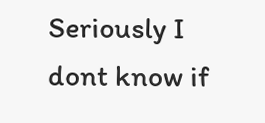Seriously I dont know if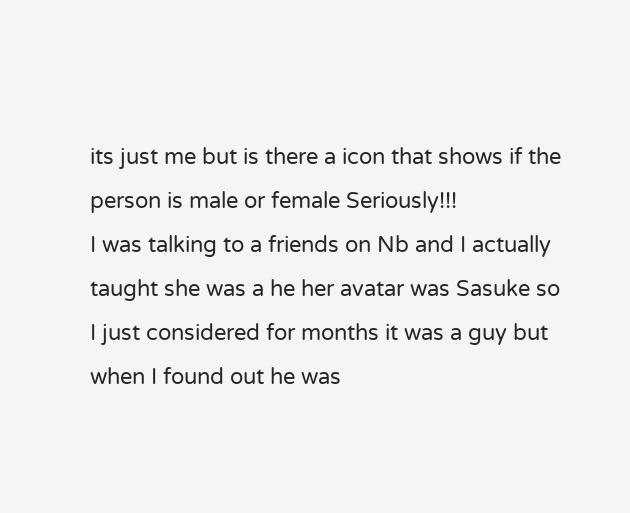its just me but is there a icon that shows if the person is male or female Seriously!!!
I was talking to a friends on Nb and I actually taught she was a he her avatar was Sasuke so I just considered for months it was a guy but when I found out he was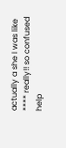actually a she I was like **** really!! so confused help